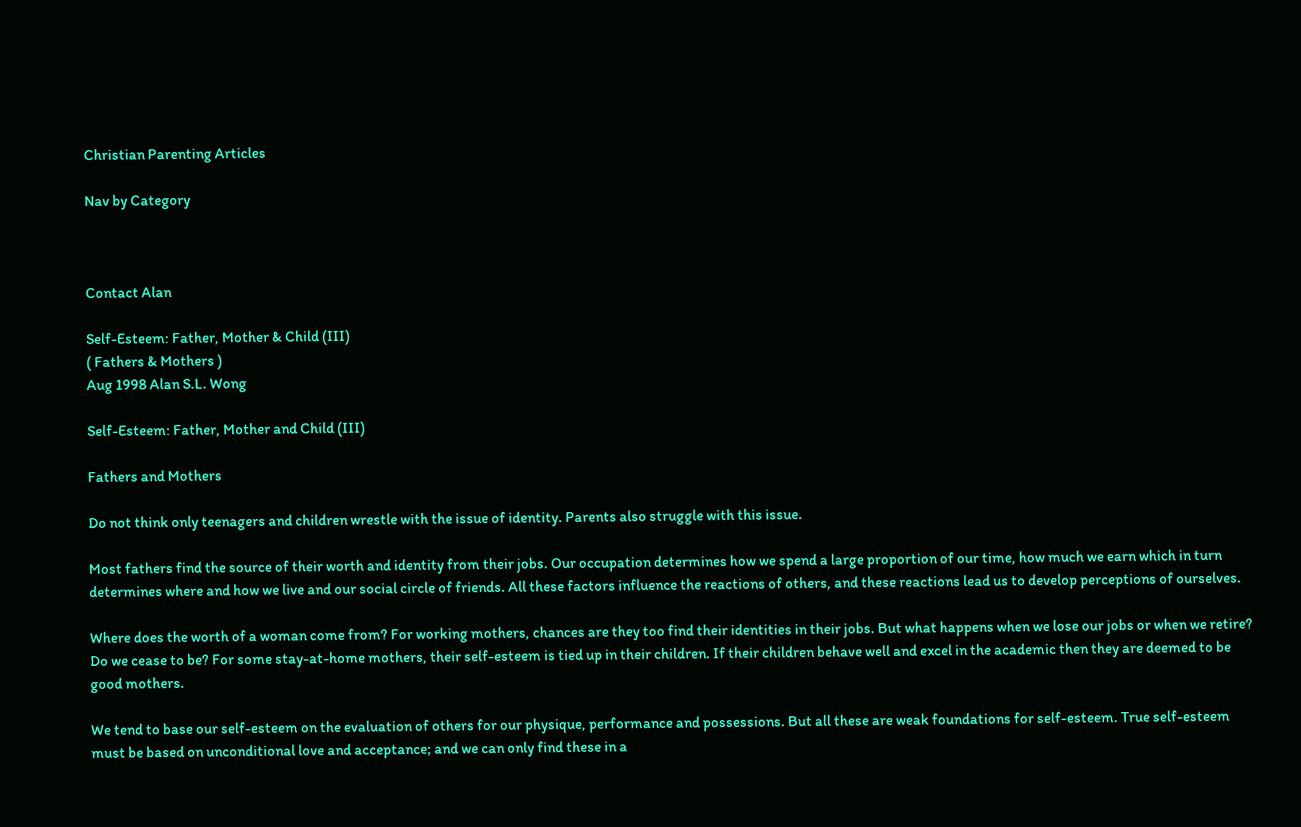Christian Parenting Articles

Nav by Category



Contact Alan

Self-Esteem: Father, Mother & Child (III)
( Fathers & Mothers )
Aug 1998 Alan S.L. Wong

Self-Esteem: Father, Mother and Child (III)

Fathers and Mothers

Do not think only teenagers and children wrestle with the issue of identity. Parents also struggle with this issue.

Most fathers find the source of their worth and identity from their jobs. Our occupation determines how we spend a large proportion of our time, how much we earn which in turn determines where and how we live and our social circle of friends. All these factors influence the reactions of others, and these reactions lead us to develop perceptions of ourselves.

Where does the worth of a woman come from? For working mothers, chances are they too find their identities in their jobs. But what happens when we lose our jobs or when we retire? Do we cease to be? For some stay-at-home mothers, their self-esteem is tied up in their children. If their children behave well and excel in the academic then they are deemed to be good mothers.

We tend to base our self-esteem on the evaluation of others for our physique, performance and possessions. But all these are weak foundations for self-esteem. True self-esteem must be based on unconditional love and acceptance; and we can only find these in a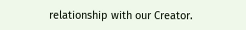relationship with our Creator.